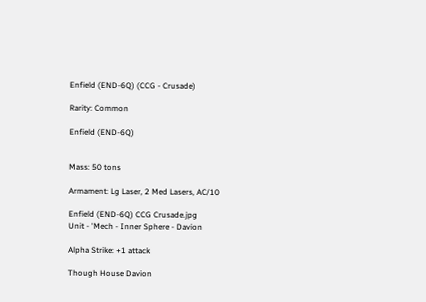Enfield (END-6Q) (CCG - Crusade)

Rarity: Common

Enfield (END-6Q)


Mass: 50 tons

Armament: Lg Laser, 2 Med Lasers, AC/10

Enfield (END-6Q) CCG Crusade.jpg
Unit - 'Mech - Inner Sphere - Davion

Alpha Strike: +1 attack

Though House Davion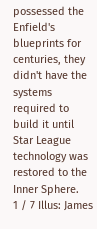possessed the Enfield's blueprints for centuries, they didn't have the systems required to build it until Star League technology was restored to the Inner Sphere.
1 / 7 Illus: James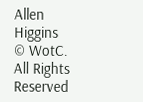Allen Higgins
© WotC. All Rights Reserved